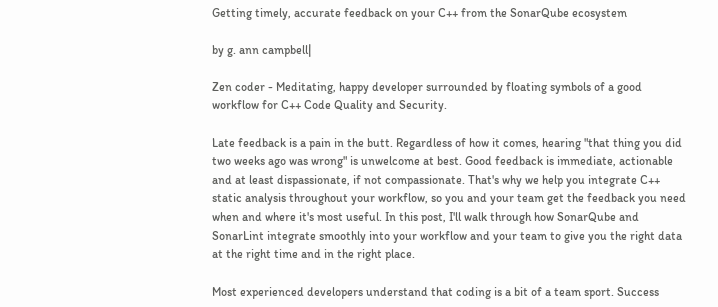Getting timely, accurate feedback on your C++ from the SonarQube ecosystem

by g. ann campbell|

Zen coder - Meditating, happy developer surrounded by floating symbols of a good workflow for C++ Code Quality and Security.

Late feedback is a pain in the butt. Regardless of how it comes, hearing "that thing you did two weeks ago was wrong" is unwelcome at best. Good feedback is immediate, actionable and at least dispassionate, if not compassionate. That's why we help you integrate C++ static analysis throughout your workflow, so you and your team get the feedback you need when and where it's most useful. In this post, I'll walk through how SonarQube and SonarLint integrate smoothly into your workflow and your team to give you the right data at the right time and in the right place.

Most experienced developers understand that coding is a bit of a team sport. Success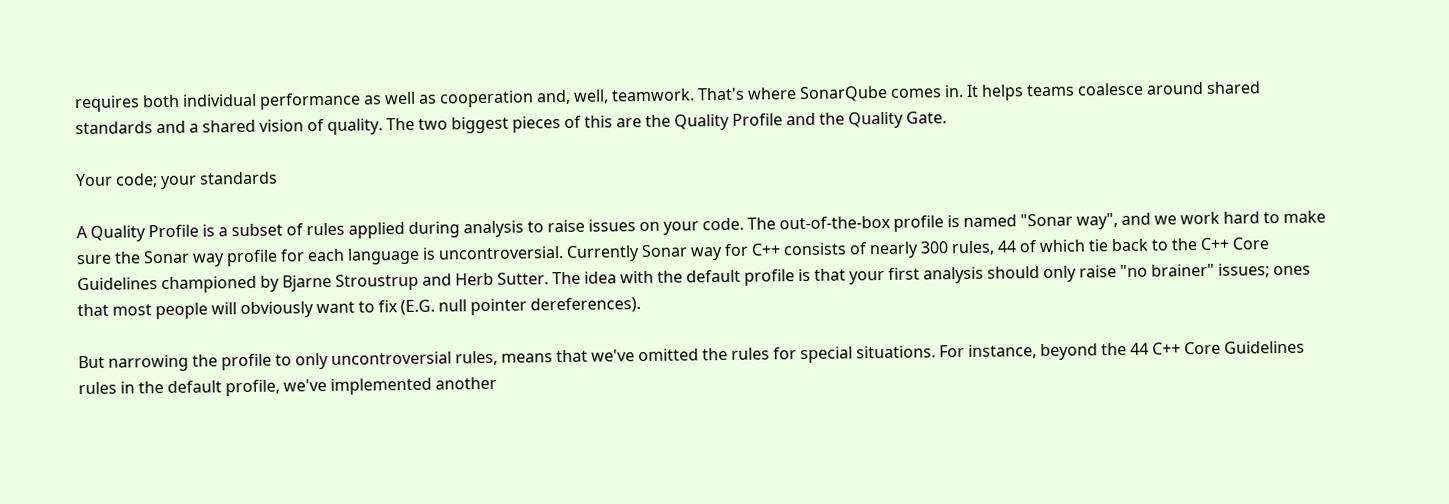requires both individual performance as well as cooperation and, well, teamwork. That's where SonarQube comes in. It helps teams coalesce around shared standards and a shared vision of quality. The two biggest pieces of this are the Quality Profile and the Quality Gate.

Your code; your standards

A Quality Profile is a subset of rules applied during analysis to raise issues on your code. The out-of-the-box profile is named "Sonar way", and we work hard to make sure the Sonar way profile for each language is uncontroversial. Currently Sonar way for C++ consists of nearly 300 rules, 44 of which tie back to the C++ Core Guidelines championed by Bjarne Stroustrup and Herb Sutter. The idea with the default profile is that your first analysis should only raise "no brainer" issues; ones that most people will obviously want to fix (E.G. null pointer dereferences).

But narrowing the profile to only uncontroversial rules, means that we've omitted the rules for special situations. For instance, beyond the 44 C++ Core Guidelines rules in the default profile, we've implemented another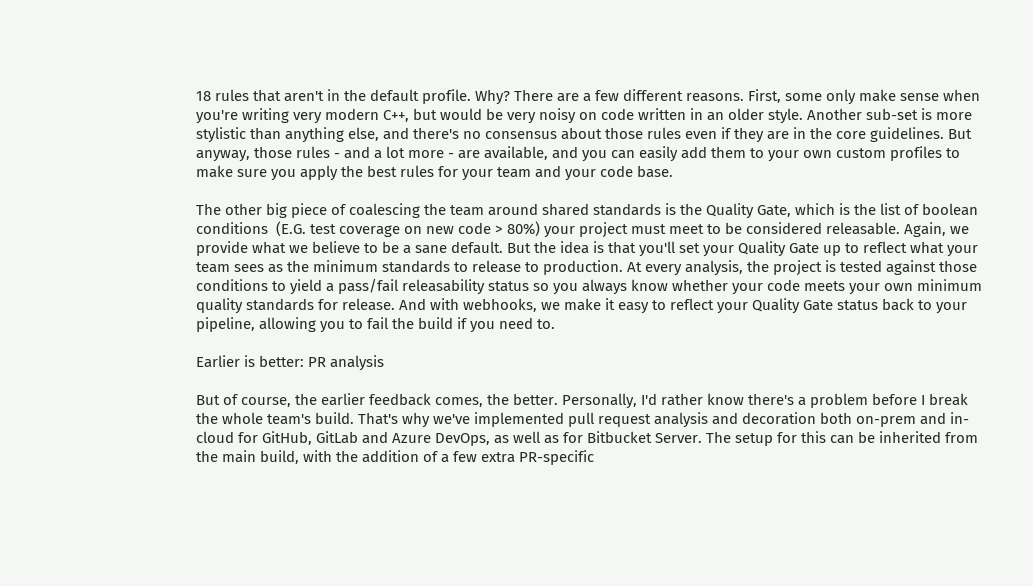18 rules that aren't in the default profile. Why? There are a few different reasons. First, some only make sense when you're writing very modern C++, but would be very noisy on code written in an older style. Another sub-set is more stylistic than anything else, and there's no consensus about those rules even if they are in the core guidelines. But anyway, those rules - and a lot more - are available, and you can easily add them to your own custom profiles to make sure you apply the best rules for your team and your code base.

The other big piece of coalescing the team around shared standards is the Quality Gate, which is the list of boolean conditions  (E.G. test coverage on new code > 80%) your project must meet to be considered releasable. Again, we provide what we believe to be a sane default. But the idea is that you'll set your Quality Gate up to reflect what your team sees as the minimum standards to release to production. At every analysis, the project is tested against those conditions to yield a pass/fail releasability status so you always know whether your code meets your own minimum quality standards for release. And with webhooks, we make it easy to reflect your Quality Gate status back to your pipeline, allowing you to fail the build if you need to.

Earlier is better: PR analysis

But of course, the earlier feedback comes, the better. Personally, I'd rather know there's a problem before I break the whole team's build. That's why we've implemented pull request analysis and decoration both on-prem and in-cloud for GitHub, GitLab and Azure DevOps, as well as for Bitbucket Server. The setup for this can be inherited from the main build, with the addition of a few extra PR-specific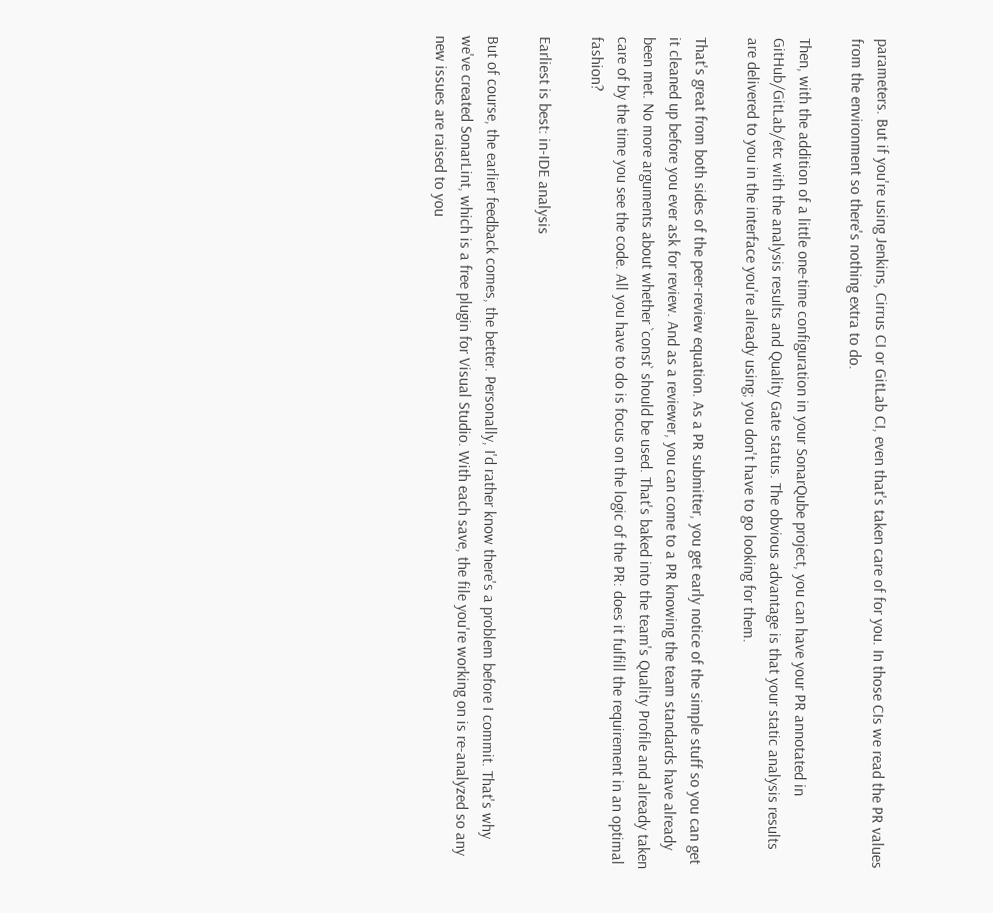parameters. But if you're using Jenkins, Cirrus CI or GitLab CI, even that's taken care of for you. In those CIs we read the PR values from the environment so there's nothing extra to do.

Then, with the addition of a little one-time configuration in your SonarQube project, you can have your PR annotated in GitHub/GitLab/etc with the analysis results and Quality Gate status. The obvious advantage is that your static analysis results are delivered to you in the interface you're already using; you don't have to go looking for them.

That's great from both sides of the peer-review equation. As a PR submitter, you get early notice of the simple stuff so you can get it cleaned up before you ever ask for review. And as a reviewer, you can come to a PR knowing the team standards have already been met. No more arguments about whether `const` should be used. That's baked into the team's Quality Profile and already taken care of by the time you see the code. All you have to do is focus on the logic of the PR: does it fulfill the requirement in an optimal fashion?

Earliest is best: in-IDE analysis

But of course, the earlier feedback comes, the better. Personally, I'd rather know there's a problem before I commit. That's why we've created SonarLint, which is a free plugin for Visual Studio. With each save, the file you're working on is re-analyzed so any new issues are raised to you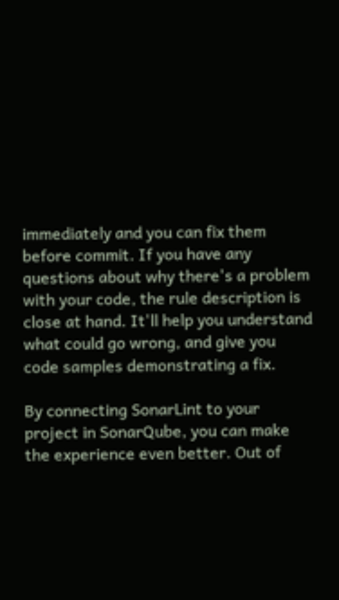immediately and you can fix them before commit. If you have any questions about why there's a problem with your code, the rule description is close at hand. It'll help you understand what could go wrong, and give you code samples demonstrating a fix.

By connecting SonarLint to your project in SonarQube, you can make the experience even better. Out of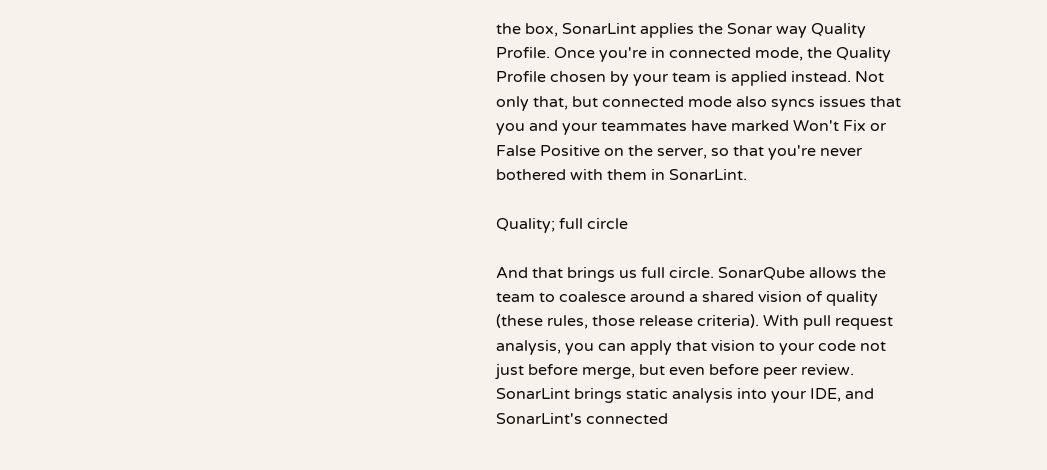the box, SonarLint applies the Sonar way Quality Profile. Once you're in connected mode, the Quality Profile chosen by your team is applied instead. Not only that, but connected mode also syncs issues that you and your teammates have marked Won't Fix or False Positive on the server, so that you're never bothered with them in SonarLint.

Quality; full circle

And that brings us full circle. SonarQube allows the team to coalesce around a shared vision of quality (these rules, those release criteria). With pull request analysis, you can apply that vision to your code not just before merge, but even before peer review. SonarLint brings static analysis into your IDE, and SonarLint's connected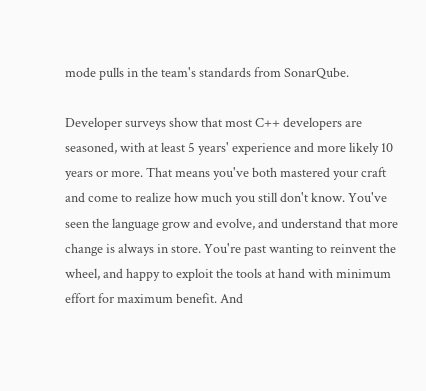mode pulls in the team's standards from SonarQube.

Developer surveys show that most C++ developers are seasoned, with at least 5 years' experience and more likely 10 years or more. That means you've both mastered your craft and come to realize how much you still don't know. You've seen the language grow and evolve, and understand that more change is always in store. You're past wanting to reinvent the wheel, and happy to exploit the tools at hand with minimum effort for maximum benefit. And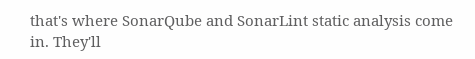that's where SonarQube and SonarLint static analysis come in. They'll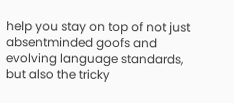help you stay on top of not just absentminded goofs and evolving language standards, but also the tricky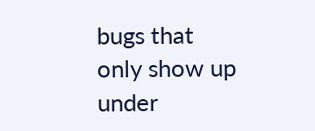bugs that only show up under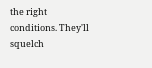the right conditions. They'll squelch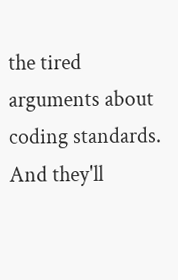the tired arguments about coding standards. And they'll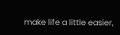make life a little easier,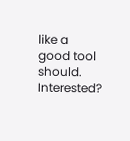like a good tool should. Interested?